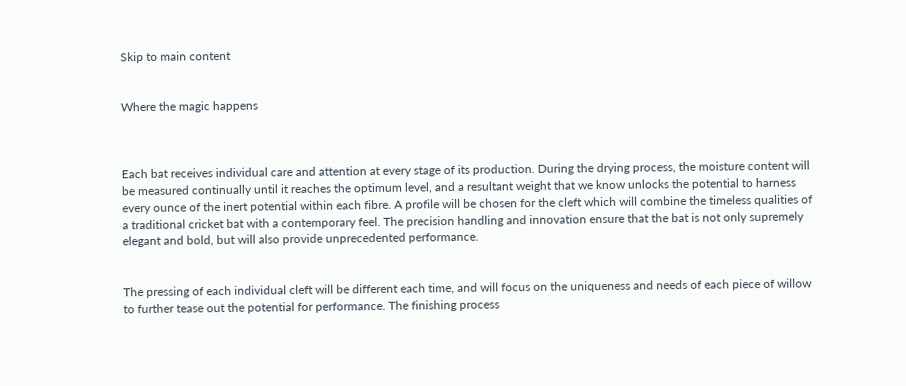Skip to main content


Where the magic happens



Each bat receives individual care and attention at every stage of its production. During the drying process, the moisture content will be measured continually until it reaches the optimum level, and a resultant weight that we know unlocks the potential to harness every ounce of the inert potential within each fibre. A profile will be chosen for the cleft which will combine the timeless qualities of a traditional cricket bat with a contemporary feel. The precision handling and innovation ensure that the bat is not only supremely elegant and bold, but will also provide unprecedented performance.


The pressing of each individual cleft will be different each time, and will focus on the uniqueness and needs of each piece of willow to further tease out the potential for performance. The finishing process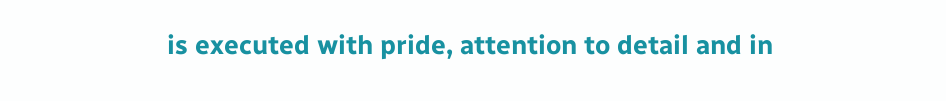is executed with pride, attention to detail and in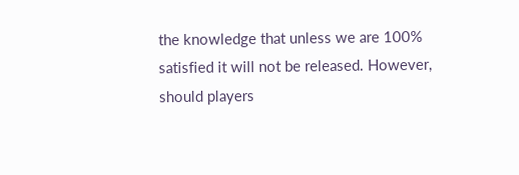the knowledge that unless we are 100% satisfied it will not be released. However, should players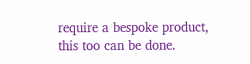require a bespoke product, this too can be done.